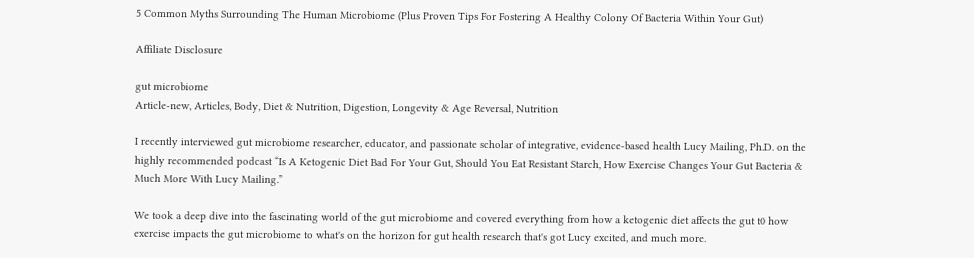5 Common Myths Surrounding The Human Microbiome (Plus Proven Tips For Fostering A Healthy Colony Of Bacteria Within Your Gut)

Affiliate Disclosure

gut microbiome
Article-new, Articles, Body, Diet & Nutrition, Digestion, Longevity & Age Reversal, Nutrition

I recently interviewed gut microbiome researcher, educator, and passionate scholar of integrative, evidence-based health Lucy Mailing, Ph.D. on the highly recommended podcast “Is A Ketogenic Diet Bad For Your Gut, Should You Eat Resistant Starch, How Exercise Changes Your Gut Bacteria & Much More With Lucy Mailing.”

We took a deep dive into the fascinating world of the gut microbiome and covered everything from how a ketogenic diet affects the gut t0 how exercise impacts the gut microbiome to what's on the horizon for gut health research that's got Lucy excited, and much more.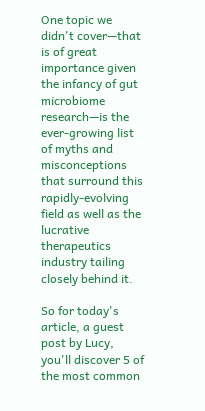One topic we didn't cover—that is of great importance given the infancy of gut microbiome research—is the ever-growing list of myths and misconceptions that surround this rapidly-evolving field as well as the lucrative therapeutics industry tailing closely behind it.

So for today's article, a guest post by Lucy, you'll discover 5 of the most common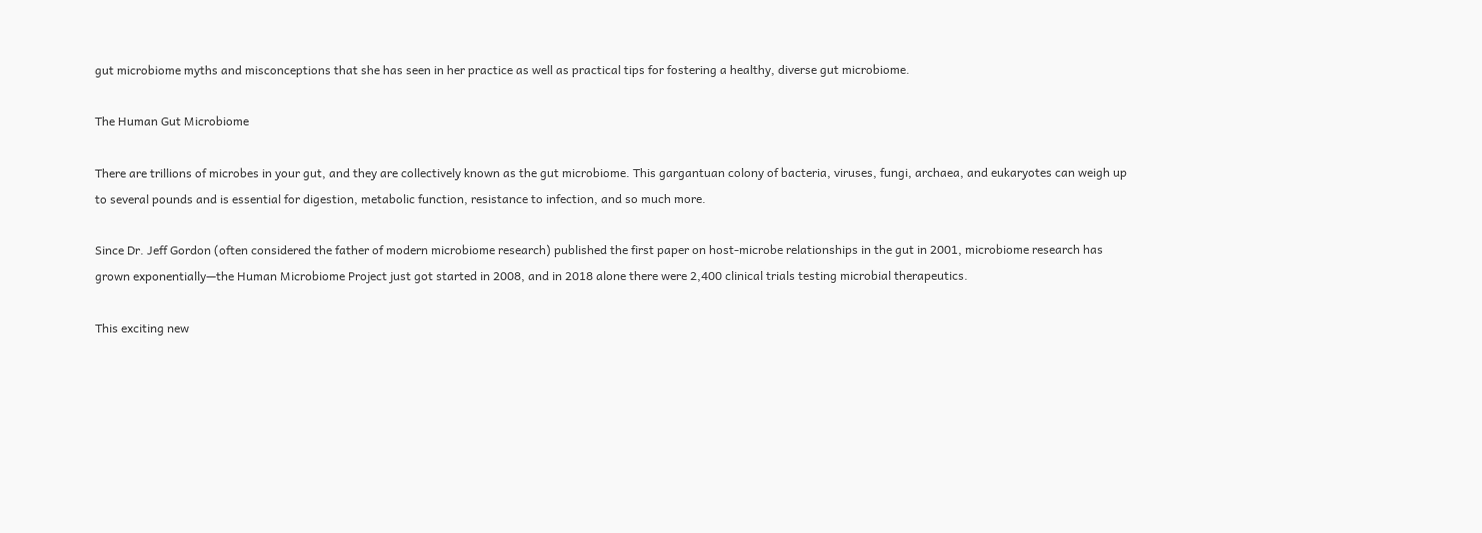gut microbiome myths and misconceptions that she has seen in her practice as well as practical tips for fostering a healthy, diverse gut microbiome.

The Human Gut Microbiome

There are trillions of microbes in your gut, and they are collectively known as the gut microbiome. This gargantuan colony of bacteria, viruses, fungi, archaea, and eukaryotes can weigh up to several pounds and is essential for digestion, metabolic function, resistance to infection, and so much more.

Since Dr. Jeff Gordon (often considered the father of modern microbiome research) published the first paper on host-microbe relationships in the gut in 2001, microbiome research has grown exponentially—the Human Microbiome Project just got started in 2008, and in 2018 alone there were 2,400 clinical trials testing microbial therapeutics.

This exciting new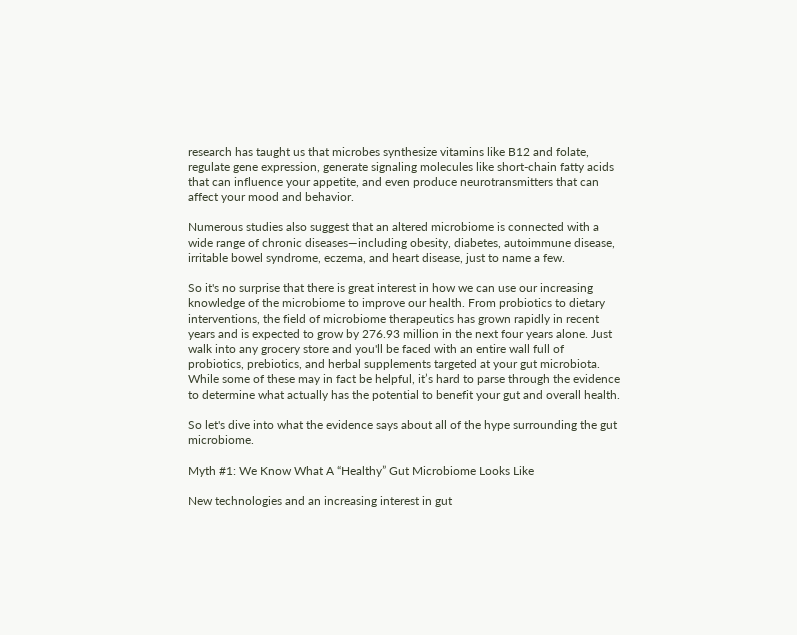research has taught us that microbes synthesize vitamins like B12 and folate, regulate gene expression, generate signaling molecules like short-chain fatty acids that can influence your appetite, and even produce neurotransmitters that can affect your mood and behavior.

Numerous studies also suggest that an altered microbiome is connected with a wide range of chronic diseases—including obesity, diabetes, autoimmune disease, irritable bowel syndrome, eczema, and heart disease, just to name a few.

So it's no surprise that there is great interest in how we can use our increasing knowledge of the microbiome to improve our health. From probiotics to dietary interventions, the field of microbiome therapeutics has grown rapidly in recent years and is expected to grow by 276.93 million in the next four years alone. Just walk into any grocery store and you'll be faced with an entire wall full of probiotics, prebiotics, and herbal supplements targeted at your gut microbiota. While some of these may in fact be helpful, it’s hard to parse through the evidence to determine what actually has the potential to benefit your gut and overall health.

So let's dive into what the evidence says about all of the hype surrounding the gut microbiome.

Myth #1: We Know What A “Healthy” Gut Microbiome Looks Like

New technologies and an increasing interest in gut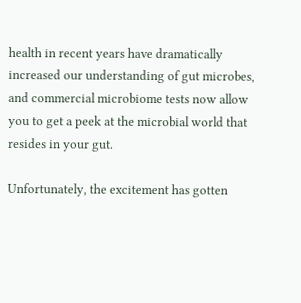health in recent years have dramatically increased our understanding of gut microbes, and commercial microbiome tests now allow you to get a peek at the microbial world that resides in your gut.

Unfortunately, the excitement has gotten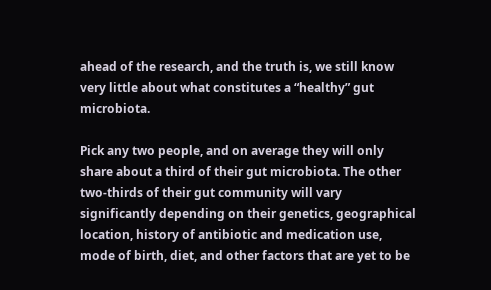ahead of the research, and the truth is, we still know very little about what constitutes a “healthy” gut microbiota.

Pick any two people, and on average they will only share about a third of their gut microbiota. The other two-thirds of their gut community will vary significantly depending on their genetics, geographical location, history of antibiotic and medication use, mode of birth, diet, and other factors that are yet to be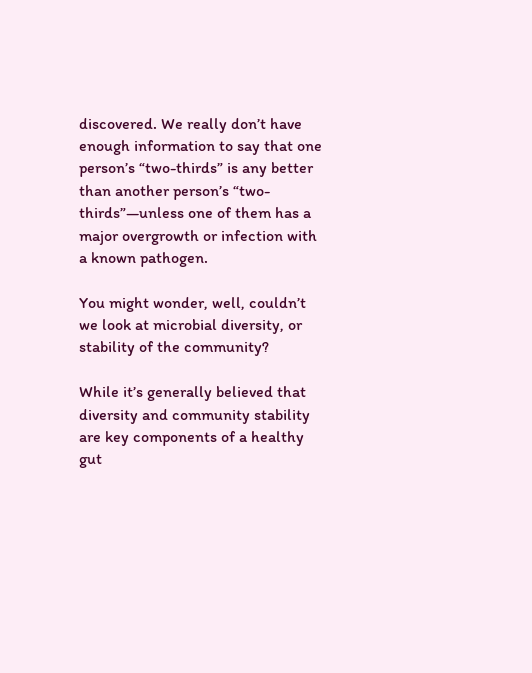discovered. We really don’t have enough information to say that one person’s “two-thirds” is any better than another person’s “two-thirds”—unless one of them has a major overgrowth or infection with a known pathogen.

You might wonder, well, couldn’t we look at microbial diversity, or stability of the community?

While it’s generally believed that diversity and community stability are key components of a healthy gut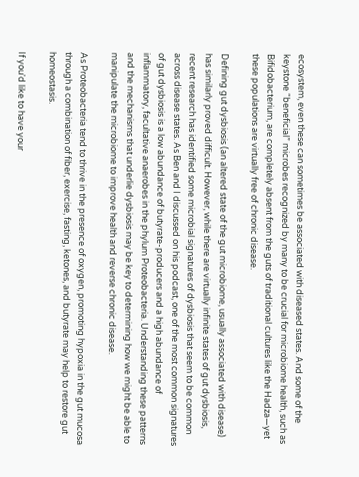ecosystem, even these can sometimes be associated with diseased states. And some of the keystone “beneficial” microbes recognized by many to be crucial for microbiome health, such as Bifidobacterium, are completely absent from the guts of traditional cultures like the Hadza—yet these populations are virtually free of chronic disease.

Defining gut dysbiosis (an altered state of the gut microbiome, usually associated with disease) has similarly proved difficult. However, while there are virtually infinite states of gut dysbiosis, recent research has identified some microbial signatures of dysbiosis that seem to be common across disease states. As Ben and I discussed on his podcast, one of the most common signatures of gut dysbiosis is a low abundance of butyrate-producers and a high abundance of inflammatory, facultative anaerobes in the phylum Proteobacteria. Understanding these patterns and the mechanisms that underlie dysbiosis may be key to determining how we might be able to manipulate the microbiome to improve health and reverse chronic disease.

As Proteobacteria tend to thrive in the presence of oxygen, promoting hypoxia in the gut mucosa through a combination of fiber, exercise, fasting, ketones, and butyrate may help to restore gut homeostasis.

If you'd like to have your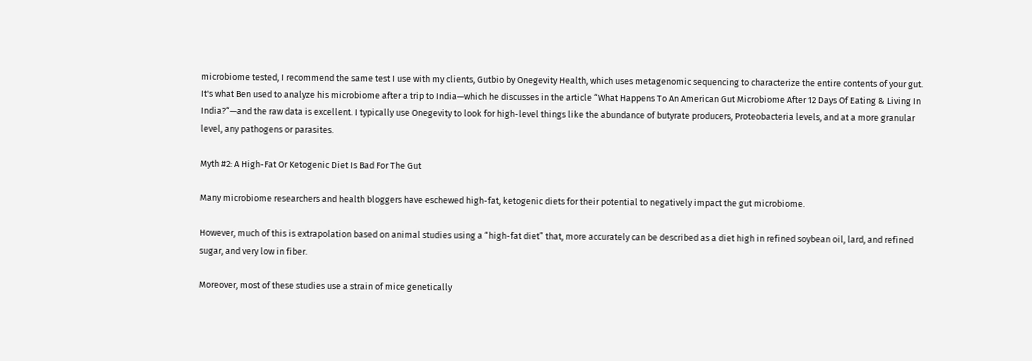microbiome tested, I recommend the same test I use with my clients, Gutbio by Onegevity Health, which uses metagenomic sequencing to characterize the entire contents of your gut. It's what Ben used to analyze his microbiome after a trip to India—which he discusses in the article “What Happens To An American Gut Microbiome After 12 Days Of Eating & Living In India?“—and the raw data is excellent. I typically use Onegevity to look for high-level things like the abundance of butyrate producers, Proteobacteria levels, and at a more granular level, any pathogens or parasites.

Myth #2: A High-Fat Or Ketogenic Diet Is Bad For The Gut

Many microbiome researchers and health bloggers have eschewed high-fat, ketogenic diets for their potential to negatively impact the gut microbiome.

However, much of this is extrapolation based on animal studies using a “high-fat diet” that, more accurately can be described as a diet high in refined soybean oil, lard, and refined sugar, and very low in fiber.

Moreover, most of these studies use a strain of mice genetically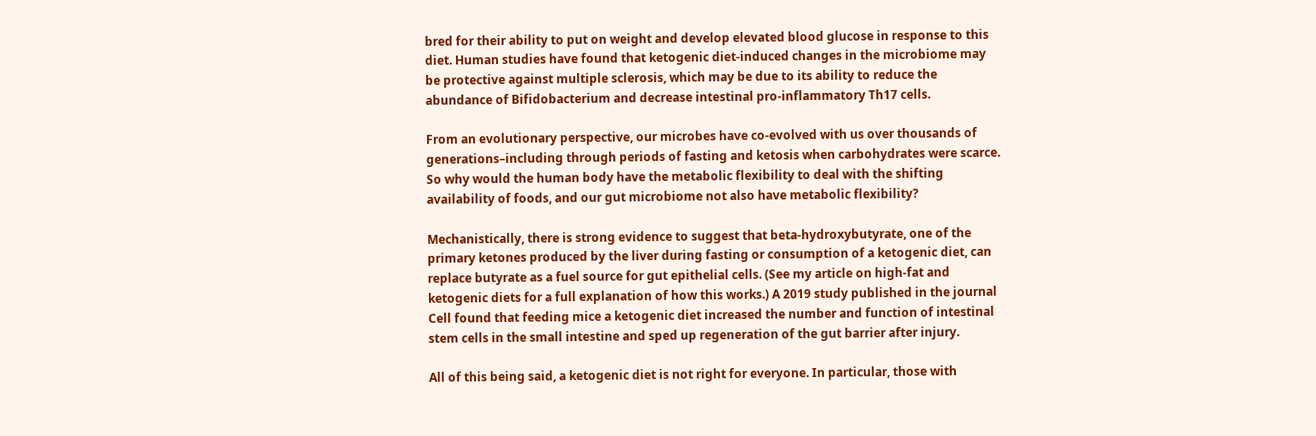bred for their ability to put on weight and develop elevated blood glucose in response to this diet. Human studies have found that ketogenic diet-induced changes in the microbiome may be protective against multiple sclerosis, which may be due to its ability to reduce the abundance of Bifidobacterium and decrease intestinal pro-inflammatory Th17 cells.

From an evolutionary perspective, our microbes have co-evolved with us over thousands of generations–including through periods of fasting and ketosis when carbohydrates were scarce. So why would the human body have the metabolic flexibility to deal with the shifting availability of foods, and our gut microbiome not also have metabolic flexibility?

Mechanistically, there is strong evidence to suggest that beta-hydroxybutyrate, one of the primary ketones produced by the liver during fasting or consumption of a ketogenic diet, can replace butyrate as a fuel source for gut epithelial cells. (See my article on high-fat and ketogenic diets for a full explanation of how this works.) A 2019 study published in the journal Cell found that feeding mice a ketogenic diet increased the number and function of intestinal stem cells in the small intestine and sped up regeneration of the gut barrier after injury.

All of this being said, a ketogenic diet is not right for everyone. In particular, those with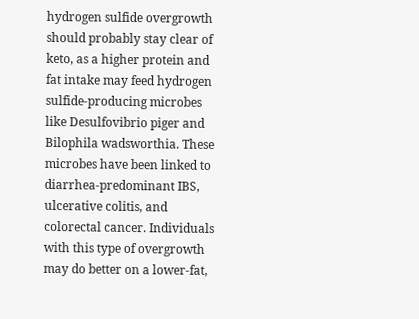hydrogen sulfide overgrowth should probably stay clear of keto, as a higher protein and fat intake may feed hydrogen sulfide-producing microbes like Desulfovibrio piger and Bilophila wadsworthia. These microbes have been linked to diarrhea-predominant IBS, ulcerative colitis, and colorectal cancer. Individuals with this type of overgrowth may do better on a lower-fat,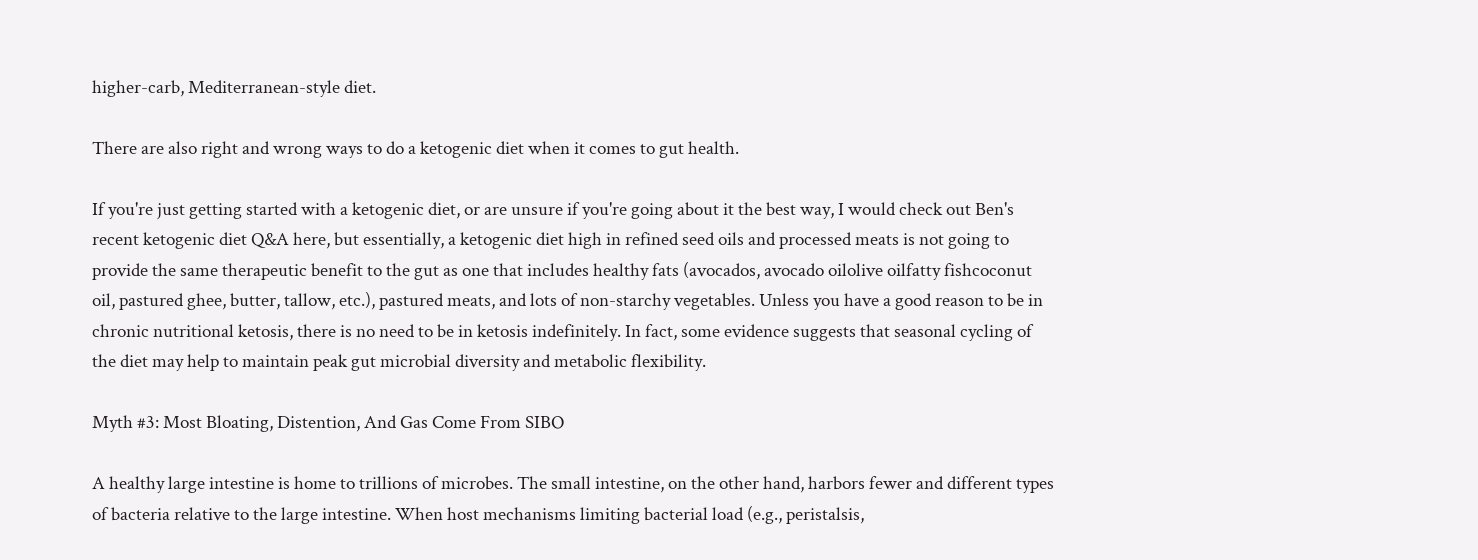higher-carb, Mediterranean-style diet.

There are also right and wrong ways to do a ketogenic diet when it comes to gut health.

If you're just getting started with a ketogenic diet, or are unsure if you're going about it the best way, I would check out Ben's recent ketogenic diet Q&A here, but essentially, a ketogenic diet high in refined seed oils and processed meats is not going to provide the same therapeutic benefit to the gut as one that includes healthy fats (avocados, avocado oilolive oilfatty fishcoconut oil, pastured ghee, butter, tallow, etc.), pastured meats, and lots of non-starchy vegetables. Unless you have a good reason to be in chronic nutritional ketosis, there is no need to be in ketosis indefinitely. In fact, some evidence suggests that seasonal cycling of the diet may help to maintain peak gut microbial diversity and metabolic flexibility.

Myth #3: Most Bloating, Distention, And Gas Come From SIBO

A healthy large intestine is home to trillions of microbes. The small intestine, on the other hand, harbors fewer and different types of bacteria relative to the large intestine. When host mechanisms limiting bacterial load (e.g., peristalsis,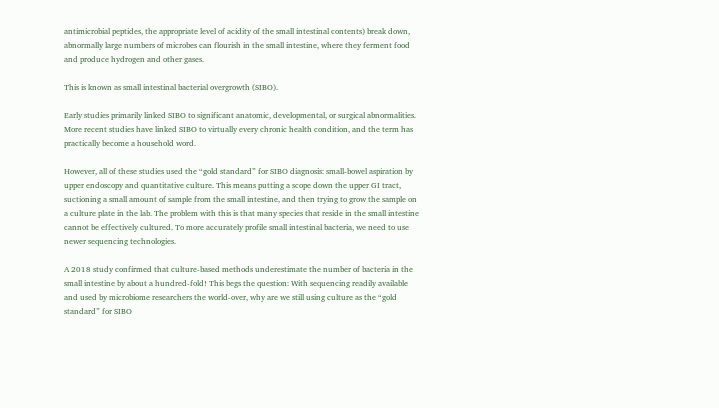antimicrobial peptides, the appropriate level of acidity of the small intestinal contents) break down, abnormally large numbers of microbes can flourish in the small intestine, where they ferment food and produce hydrogen and other gases.

This is known as small intestinal bacterial overgrowth (SIBO).

Early studies primarily linked SIBO to significant anatomic, developmental, or surgical abnormalities. More recent studies have linked SIBO to virtually every chronic health condition, and the term has practically become a household word.

However, all of these studies used the “gold standard” for SIBO diagnosis: small-bowel aspiration by upper endoscopy and quantitative culture. This means putting a scope down the upper GI tract, suctioning a small amount of sample from the small intestine, and then trying to grow the sample on a culture plate in the lab. The problem with this is that many species that reside in the small intestine cannot be effectively cultured. To more accurately profile small intestinal bacteria, we need to use newer sequencing technologies.

A 2018 study confirmed that culture-based methods underestimate the number of bacteria in the small intestine by about a hundred-fold! This begs the question: With sequencing readily available and used by microbiome researchers the world-over, why are we still using culture as the “gold standard” for SIBO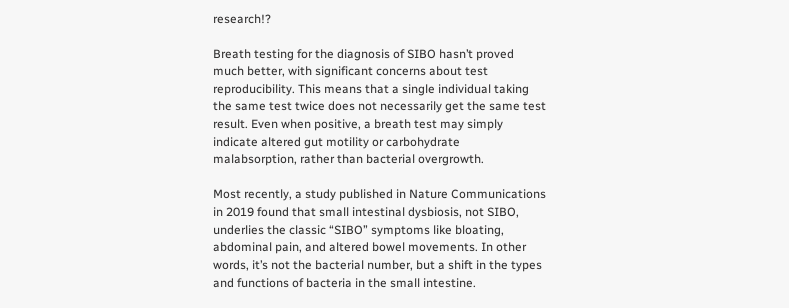research!?

Breath testing for the diagnosis of SIBO hasn’t proved much better, with significant concerns about test reproducibility. This means that a single individual taking the same test twice does not necessarily get the same test result. Even when positive, a breath test may simply indicate altered gut motility or carbohydrate malabsorption, rather than bacterial overgrowth.

Most recently, a study published in Nature Communications in 2019 found that small intestinal dysbiosis, not SIBO, underlies the classic “SIBO” symptoms like bloating, abdominal pain, and altered bowel movements. In other words, it’s not the bacterial number, but a shift in the types and functions of bacteria in the small intestine.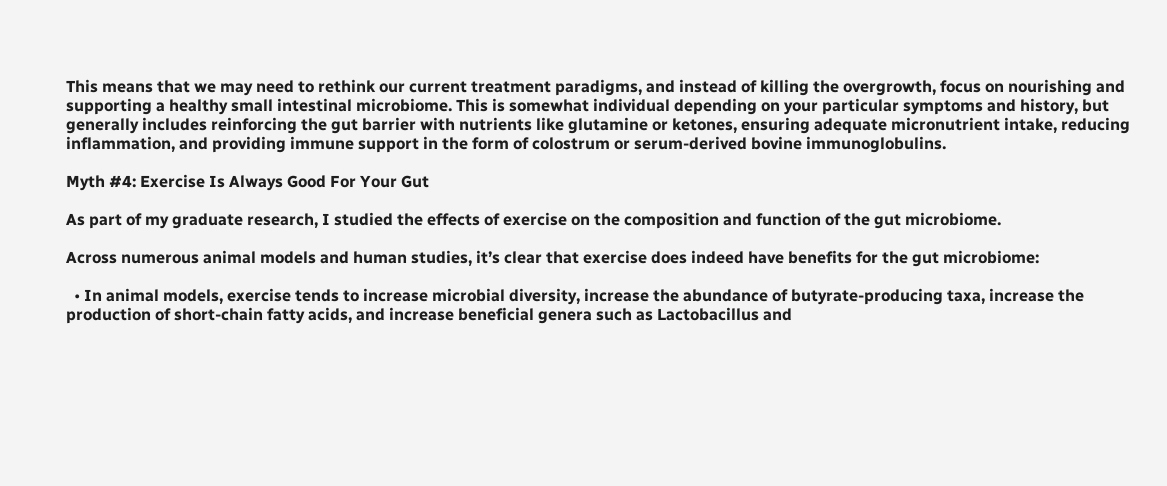This means that we may need to rethink our current treatment paradigms, and instead of killing the overgrowth, focus on nourishing and supporting a healthy small intestinal microbiome. This is somewhat individual depending on your particular symptoms and history, but generally includes reinforcing the gut barrier with nutrients like glutamine or ketones, ensuring adequate micronutrient intake, reducing inflammation, and providing immune support in the form of colostrum or serum-derived bovine immunoglobulins.

Myth #4: Exercise Is Always Good For Your Gut

As part of my graduate research, I studied the effects of exercise on the composition and function of the gut microbiome.

Across numerous animal models and human studies, it’s clear that exercise does indeed have benefits for the gut microbiome:

  • In animal models, exercise tends to increase microbial diversity, increase the abundance of butyrate-producing taxa, increase the production of short-chain fatty acids, and increase beneficial genera such as Lactobacillus and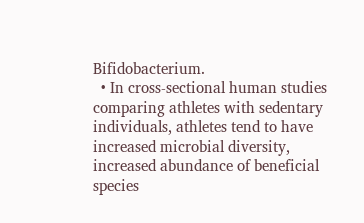Bifidobacterium.
  • In cross-sectional human studies comparing athletes with sedentary individuals, athletes tend to have increased microbial diversity, increased abundance of beneficial species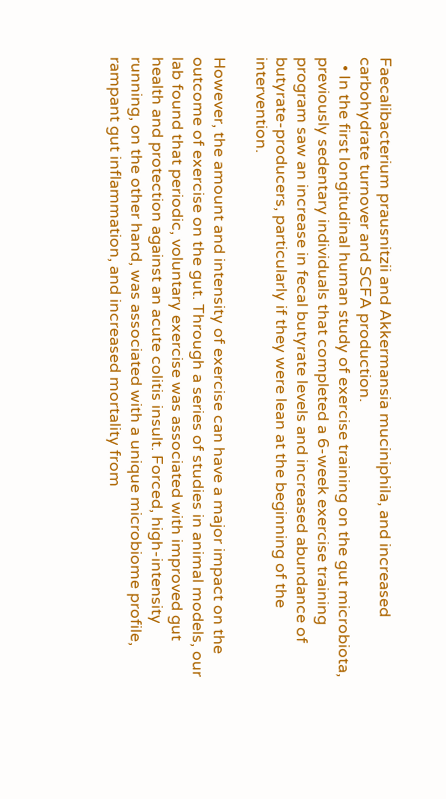Faecalibacterium prausnitzii and Akkermansia muciniphila, and increased carbohydrate turnover and SCFA production.
  • In the first longitudinal human study of exercise training on the gut microbiota, previously sedentary individuals that completed a 6-week exercise training program saw an increase in fecal butyrate levels and increased abundance of butyrate-producers, particularly if they were lean at the beginning of the intervention.

However, the amount and intensity of exercise can have a major impact on the outcome of exercise on the gut. Through a series of studies in animal models, our lab found that periodic, voluntary exercise was associated with improved gut health and protection against an acute colitis insult. Forced, high-intensity running, on the other hand, was associated with a unique microbiome profile, rampant gut inflammation, and increased mortality from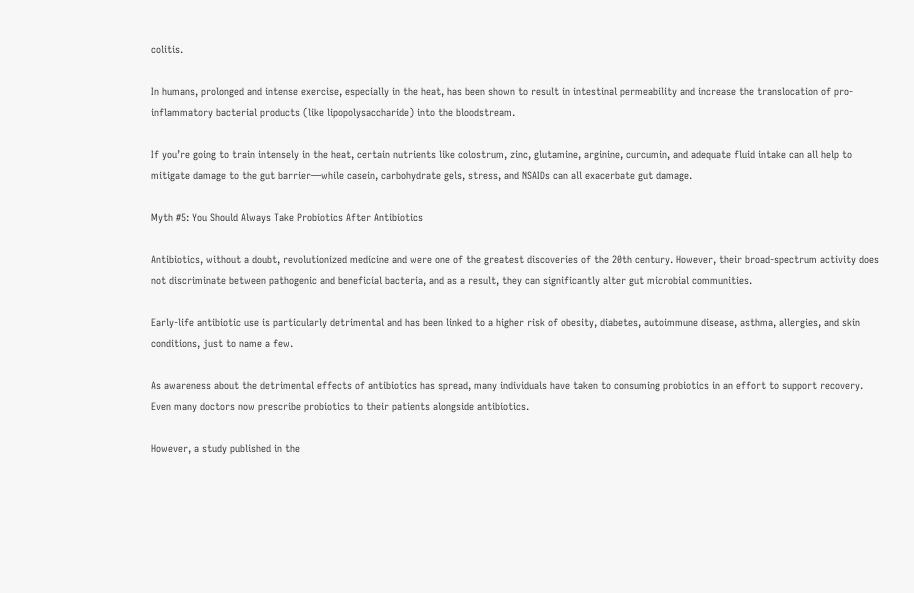colitis.

In humans, prolonged and intense exercise, especially in the heat, has been shown to result in intestinal permeability and increase the translocation of pro-inflammatory bacterial products (like lipopolysaccharide) into the bloodstream.

If you’re going to train intensely in the heat, certain nutrients like colostrum, zinc, glutamine, arginine, curcumin, and adequate fluid intake can all help to mitigate damage to the gut barrier—while casein, carbohydrate gels, stress, and NSAIDs can all exacerbate gut damage.

Myth #5: You Should Always Take Probiotics After Antibiotics

Antibiotics, without a doubt, revolutionized medicine and were one of the greatest discoveries of the 20th century. However, their broad-spectrum activity does not discriminate between pathogenic and beneficial bacteria, and as a result, they can significantly alter gut microbial communities.

Early-life antibiotic use is particularly detrimental and has been linked to a higher risk of obesity, diabetes, autoimmune disease, asthma, allergies, and skin conditions, just to name a few.

As awareness about the detrimental effects of antibiotics has spread, many individuals have taken to consuming probiotics in an effort to support recovery. Even many doctors now prescribe probiotics to their patients alongside antibiotics.

However, a study published in the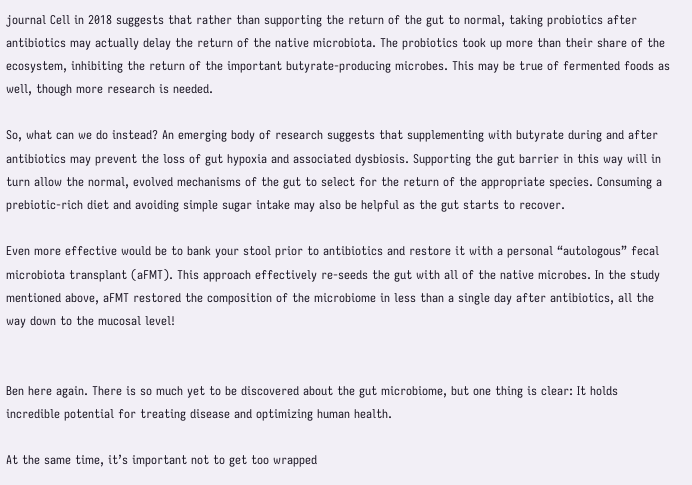journal Cell in 2018 suggests that rather than supporting the return of the gut to normal, taking probiotics after antibiotics may actually delay the return of the native microbiota. The probiotics took up more than their share of the ecosystem, inhibiting the return of the important butyrate-producing microbes. This may be true of fermented foods as well, though more research is needed.

So, what can we do instead? An emerging body of research suggests that supplementing with butyrate during and after antibiotics may prevent the loss of gut hypoxia and associated dysbiosis. Supporting the gut barrier in this way will in turn allow the normal, evolved mechanisms of the gut to select for the return of the appropriate species. Consuming a prebiotic-rich diet and avoiding simple sugar intake may also be helpful as the gut starts to recover.

Even more effective would be to bank your stool prior to antibiotics and restore it with a personal “autologous” fecal microbiota transplant (aFMT). This approach effectively re-seeds the gut with all of the native microbes. In the study mentioned above, aFMT restored the composition of the microbiome in less than a single day after antibiotics, all the way down to the mucosal level!


Ben here again. There is so much yet to be discovered about the gut microbiome, but one thing is clear: It holds incredible potential for treating disease and optimizing human health.

At the same time, it’s important not to get too wrapped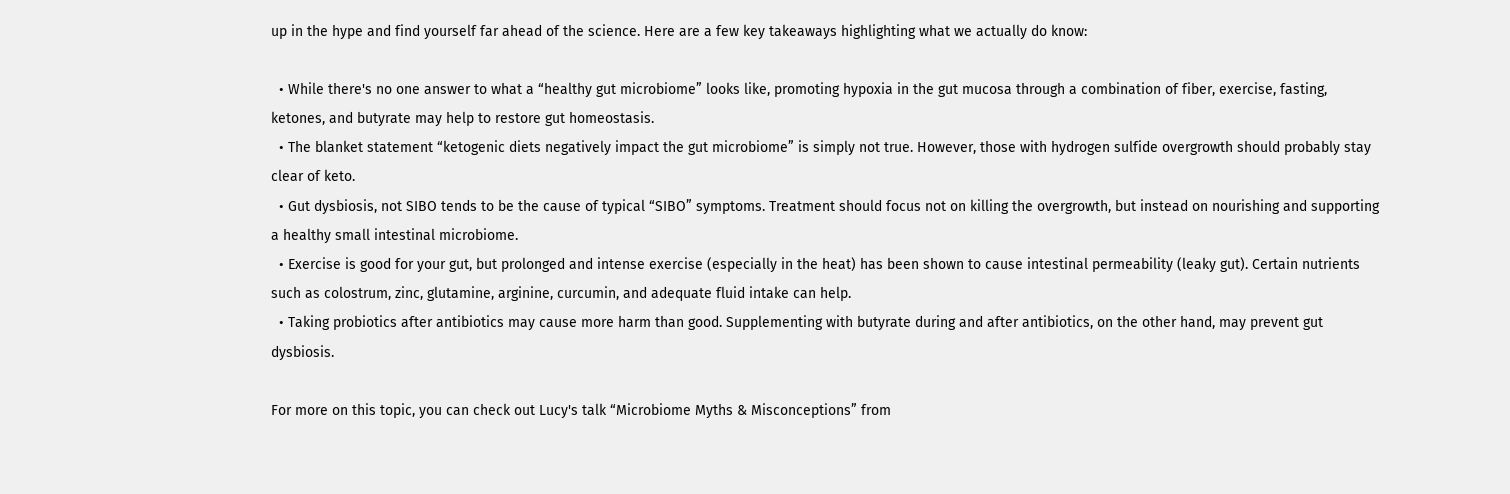up in the hype and find yourself far ahead of the science. Here are a few key takeaways highlighting what we actually do know:

  • While there's no one answer to what a “healthy gut microbiome” looks like, promoting hypoxia in the gut mucosa through a combination of fiber, exercise, fasting, ketones, and butyrate may help to restore gut homeostasis.
  • The blanket statement “ketogenic diets negatively impact the gut microbiome” is simply not true. However, those with hydrogen sulfide overgrowth should probably stay clear of keto.
  • Gut dysbiosis, not SIBO tends to be the cause of typical “SIBO” symptoms. Treatment should focus not on killing the overgrowth, but instead on nourishing and supporting a healthy small intestinal microbiome.
  • Exercise is good for your gut, but prolonged and intense exercise (especially in the heat) has been shown to cause intestinal permeability (leaky gut). Certain nutrients such as colostrum, zinc, glutamine, arginine, curcumin, and adequate fluid intake can help.
  • Taking probiotics after antibiotics may cause more harm than good. Supplementing with butyrate during and after antibiotics, on the other hand, may prevent gut dysbiosis.

For more on this topic, you can check out Lucy's talk “Microbiome Myths & Misconceptions” from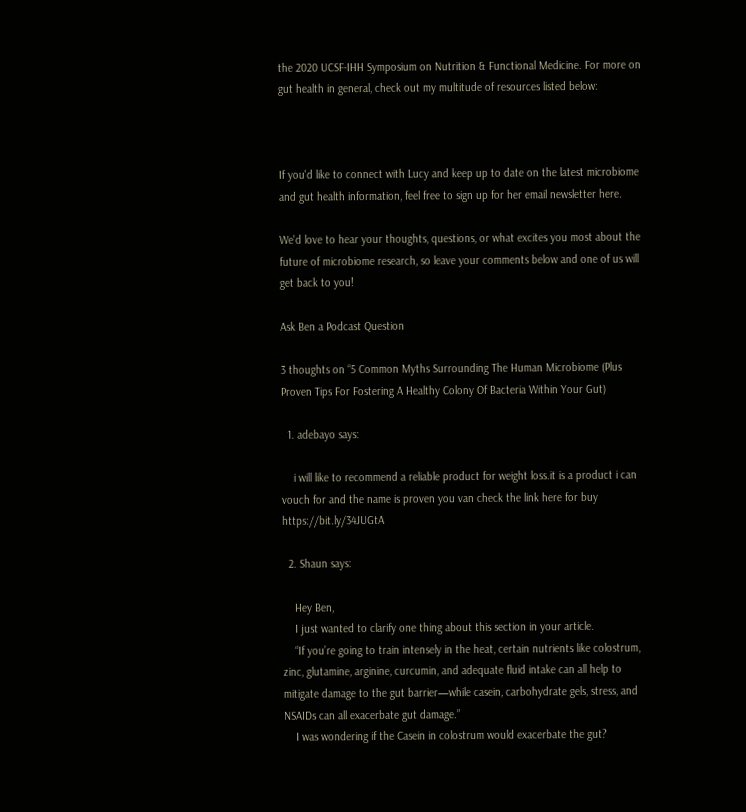the 2020 UCSF-IHH Symposium on Nutrition & Functional Medicine. For more on gut health in general, check out my multitude of resources listed below:



If you'd like to connect with Lucy and keep up to date on the latest microbiome and gut health information, feel free to sign up for her email newsletter here.

We'd love to hear your thoughts, questions, or what excites you most about the future of microbiome research, so leave your comments below and one of us will get back to you!

Ask Ben a Podcast Question

3 thoughts on “5 Common Myths Surrounding The Human Microbiome (Plus Proven Tips For Fostering A Healthy Colony Of Bacteria Within Your Gut)

  1. adebayo says:

    i will like to recommend a reliable product for weight loss.it is a product i can vouch for and the name is proven you van check the link here for buy https://bit.ly/34JUGtA

  2. Shaun says:

    Hey Ben,
    I just wanted to clarify one thing about this section in your article.
    “If you’re going to train intensely in the heat, certain nutrients like colostrum, zinc, glutamine, arginine, curcumin, and adequate fluid intake can all help to mitigate damage to the gut barrier—while casein, carbohydrate gels, stress, and NSAIDs can all exacerbate gut damage.”
    I was wondering if the Casein in colostrum would exacerbate the gut?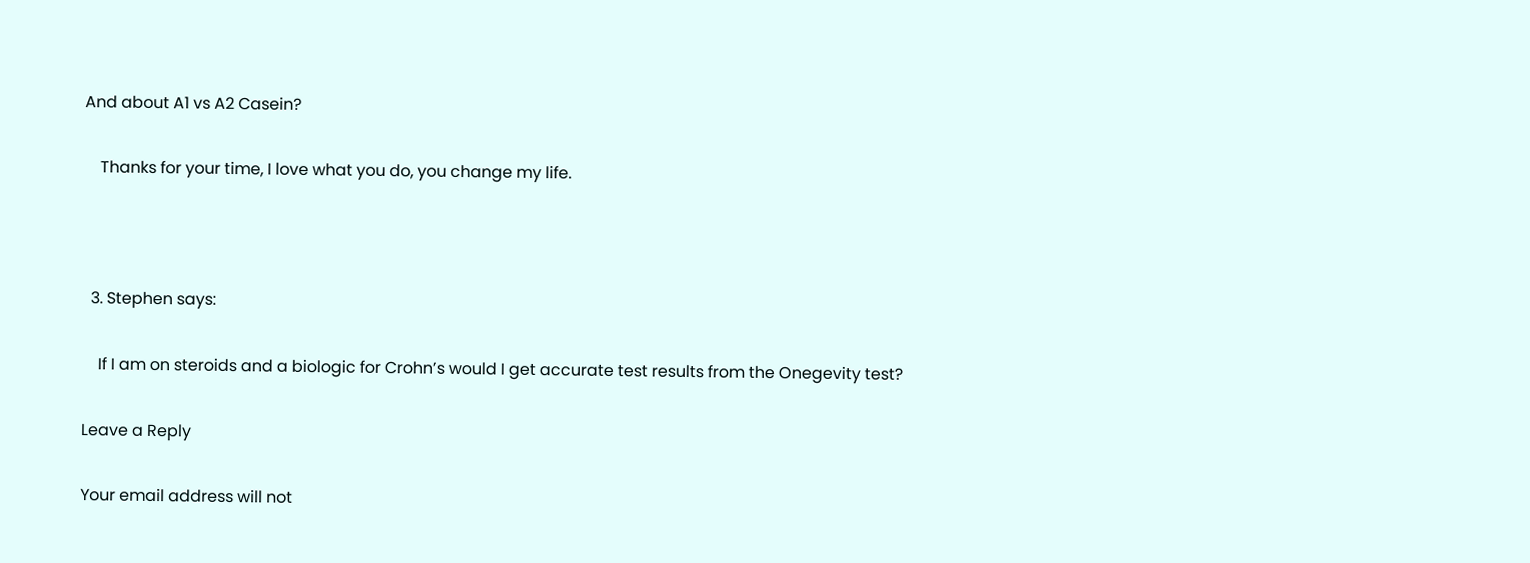And about A1 vs A2 Casein?

    Thanks for your time, I love what you do, you change my life.



  3. Stephen says:

    If I am on steroids and a biologic for Crohn’s would I get accurate test results from the Onegevity test?

Leave a Reply

Your email address will not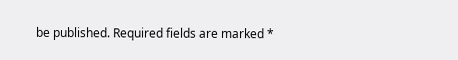be published. Required fields are marked *